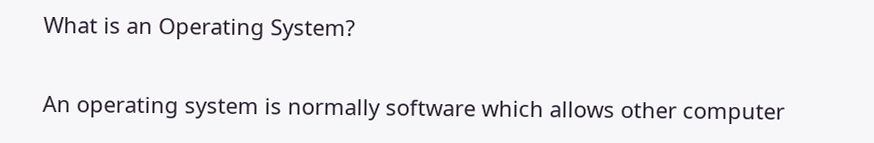What is an Operating System?

An operating system is normally software which allows other computer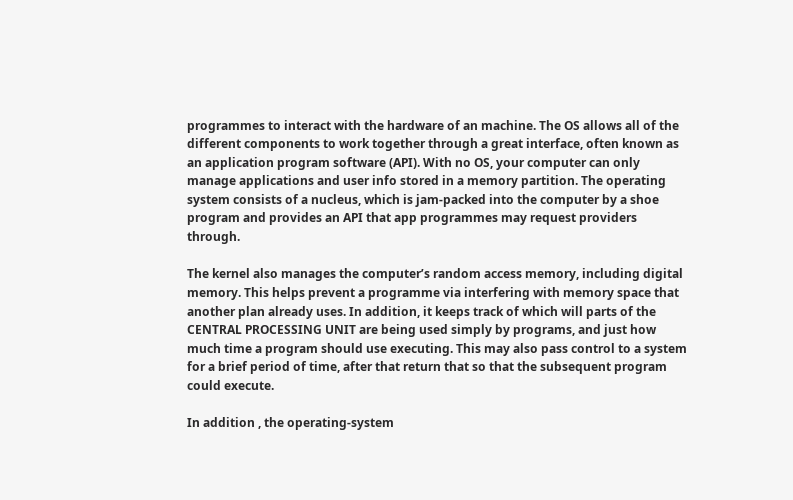programmes to interact with the hardware of an machine. The OS allows all of the different components to work together through a great interface, often known as an application program software (API). With no OS, your computer can only manage applications and user info stored in a memory partition. The operating system consists of a nucleus, which is jam-packed into the computer by a shoe program and provides an API that app programmes may request providers through.

The kernel also manages the computer’s random access memory, including digital memory. This helps prevent a programme via interfering with memory space that another plan already uses. In addition, it keeps track of which will parts of the CENTRAL PROCESSING UNIT are being used simply by programs, and just how much time a program should use executing. This may also pass control to a system for a brief period of time, after that return that so that the subsequent program could execute.

In addition , the operating-system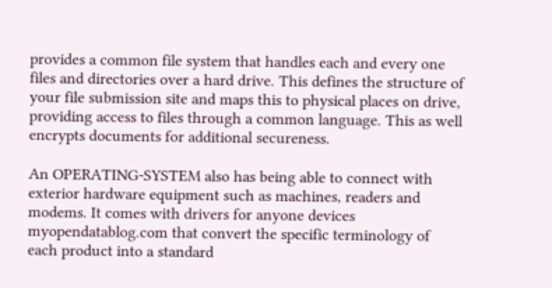provides a common file system that handles each and every one files and directories over a hard drive. This defines the structure of your file submission site and maps this to physical places on drive, providing access to files through a common language. This as well encrypts documents for additional secureness.

An OPERATING-SYSTEM also has being able to connect with exterior hardware equipment such as machines, readers and modems. It comes with drivers for anyone devices myopendatablog.com that convert the specific terminology of each product into a standard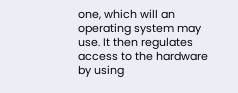one, which will an operating system may use. It then regulates access to the hardware by using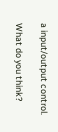a input/output control.

What do you think?